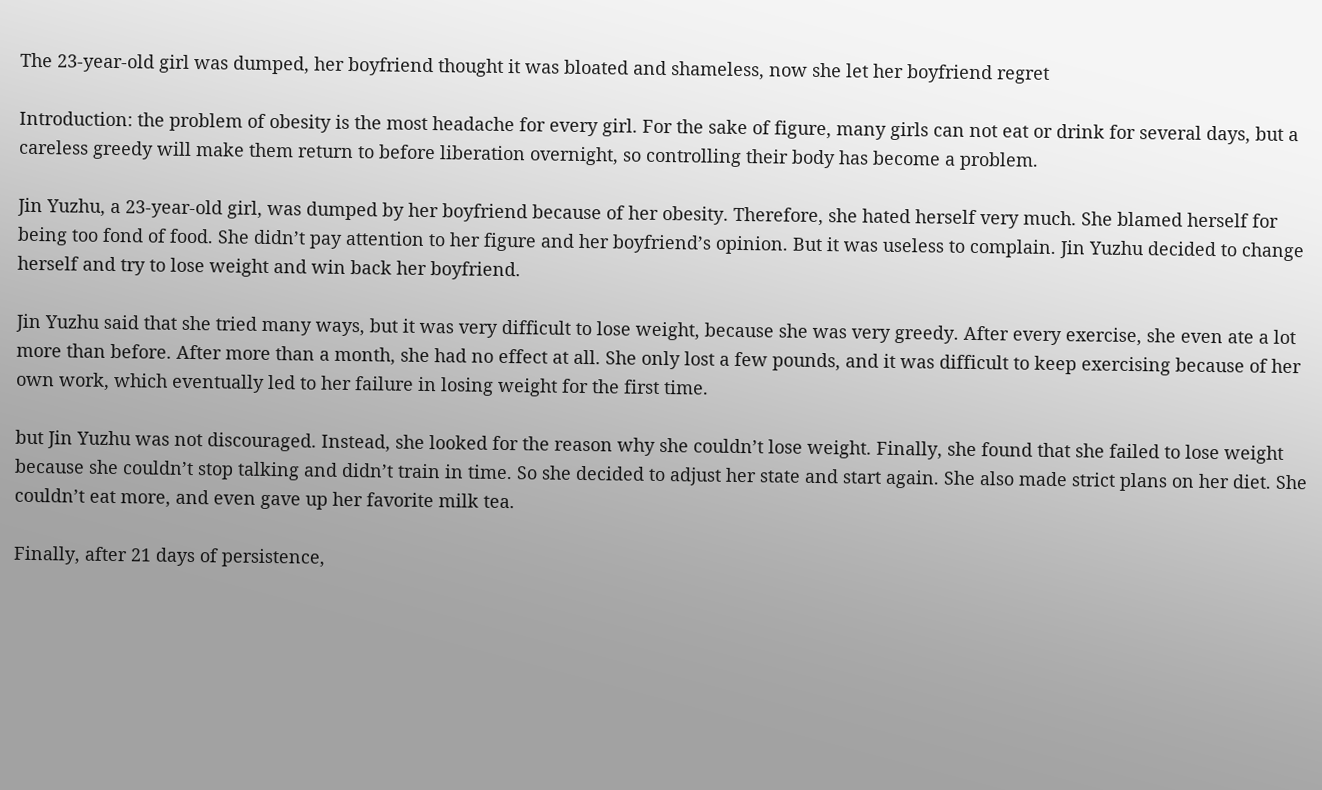The 23-year-old girl was dumped, her boyfriend thought it was bloated and shameless, now she let her boyfriend regret

Introduction: the problem of obesity is the most headache for every girl. For the sake of figure, many girls can not eat or drink for several days, but a careless greedy will make them return to before liberation overnight, so controlling their body has become a problem.

Jin Yuzhu, a 23-year-old girl, was dumped by her boyfriend because of her obesity. Therefore, she hated herself very much. She blamed herself for being too fond of food. She didn’t pay attention to her figure and her boyfriend’s opinion. But it was useless to complain. Jin Yuzhu decided to change herself and try to lose weight and win back her boyfriend.

Jin Yuzhu said that she tried many ways, but it was very difficult to lose weight, because she was very greedy. After every exercise, she even ate a lot more than before. After more than a month, she had no effect at all. She only lost a few pounds, and it was difficult to keep exercising because of her own work, which eventually led to her failure in losing weight for the first time.

but Jin Yuzhu was not discouraged. Instead, she looked for the reason why she couldn’t lose weight. Finally, she found that she failed to lose weight because she couldn’t stop talking and didn’t train in time. So she decided to adjust her state and start again. She also made strict plans on her diet. She couldn’t eat more, and even gave up her favorite milk tea.

Finally, after 21 days of persistence,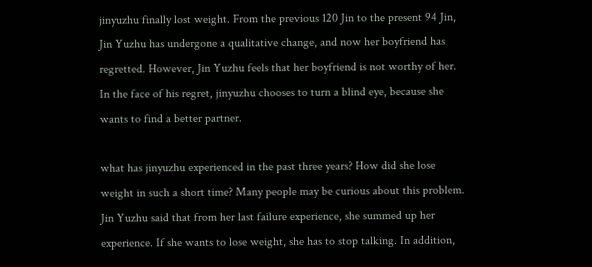jinyuzhu finally lost weight. From the previous 120 Jin to the present 94 Jin, Jin Yuzhu has undergone a qualitative change, and now her boyfriend has regretted. However, Jin Yuzhu feels that her boyfriend is not worthy of her. In the face of his regret, jinyuzhu chooses to turn a blind eye, because she wants to find a better partner.

what has jinyuzhu experienced in the past three years? How did she lose weight in such a short time? Many people may be curious about this problem. Jin Yuzhu said that from her last failure experience, she summed up her experience. If she wants to lose weight, she has to stop talking. In addition,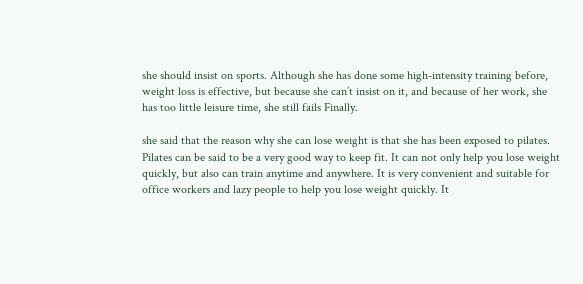she should insist on sports. Although she has done some high-intensity training before, weight loss is effective, but because she can’t insist on it, and because of her work, she has too little leisure time, she still fails Finally.

she said that the reason why she can lose weight is that she has been exposed to pilates. Pilates can be said to be a very good way to keep fit. It can not only help you lose weight quickly, but also can train anytime and anywhere. It is very convenient and suitable for office workers and lazy people to help you lose weight quickly. It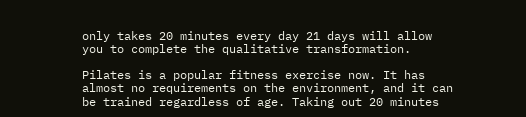only takes 20 minutes every day 21 days will allow you to complete the qualitative transformation.

Pilates is a popular fitness exercise now. It has almost no requirements on the environment, and it can be trained regardless of age. Taking out 20 minutes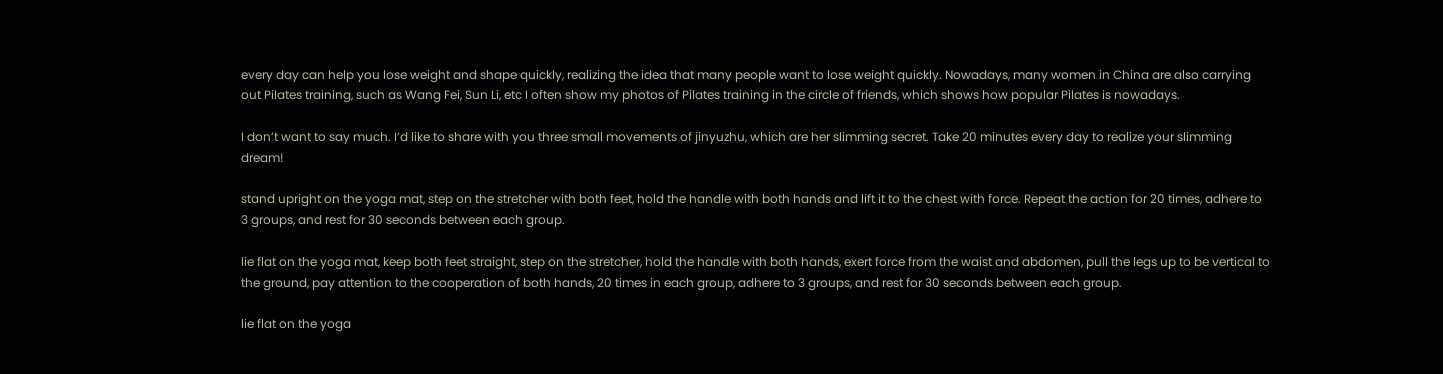every day can help you lose weight and shape quickly, realizing the idea that many people want to lose weight quickly. Nowadays, many women in China are also carrying out Pilates training, such as Wang Fei, Sun Li, etc I often show my photos of Pilates training in the circle of friends, which shows how popular Pilates is nowadays.

I don’t want to say much. I’d like to share with you three small movements of jinyuzhu, which are her slimming secret. Take 20 minutes every day to realize your slimming dream!

stand upright on the yoga mat, step on the stretcher with both feet, hold the handle with both hands and lift it to the chest with force. Repeat the action for 20 times, adhere to 3 groups, and rest for 30 seconds between each group.

lie flat on the yoga mat, keep both feet straight, step on the stretcher, hold the handle with both hands, exert force from the waist and abdomen, pull the legs up to be vertical to the ground, pay attention to the cooperation of both hands, 20 times in each group, adhere to 3 groups, and rest for 30 seconds between each group.

lie flat on the yoga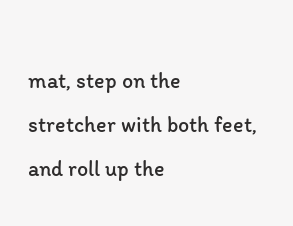mat, step on the stretcher with both feet, and roll up the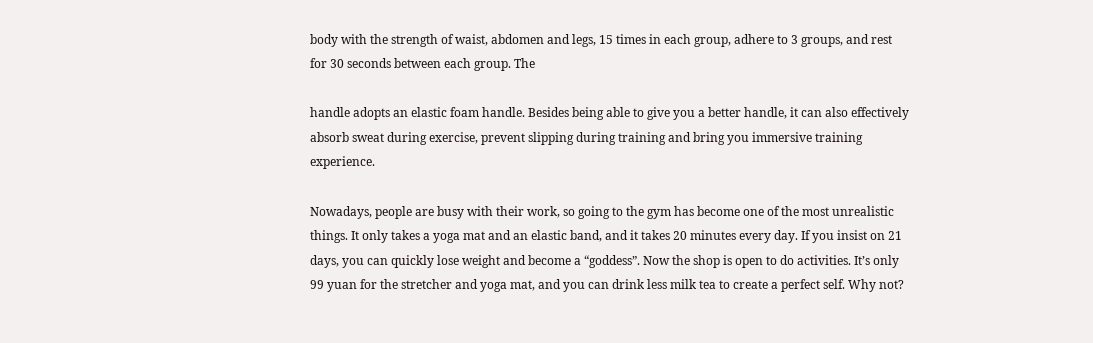body with the strength of waist, abdomen and legs, 15 times in each group, adhere to 3 groups, and rest for 30 seconds between each group. The

handle adopts an elastic foam handle. Besides being able to give you a better handle, it can also effectively absorb sweat during exercise, prevent slipping during training and bring you immersive training experience.

Nowadays, people are busy with their work, so going to the gym has become one of the most unrealistic things. It only takes a yoga mat and an elastic band, and it takes 20 minutes every day. If you insist on 21 days, you can quickly lose weight and become a “goddess”. Now the shop is open to do activities. It’s only 99 yuan for the stretcher and yoga mat, and you can drink less milk tea to create a perfect self. Why not?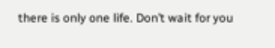there is only one life. Don’t wait for you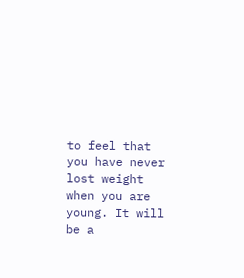to feel that you have never lost weight when you are young. It will be a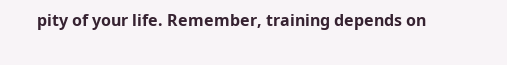pity of your life. Remember, training depends on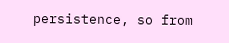persistence, so from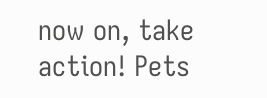now on, take action! Pets